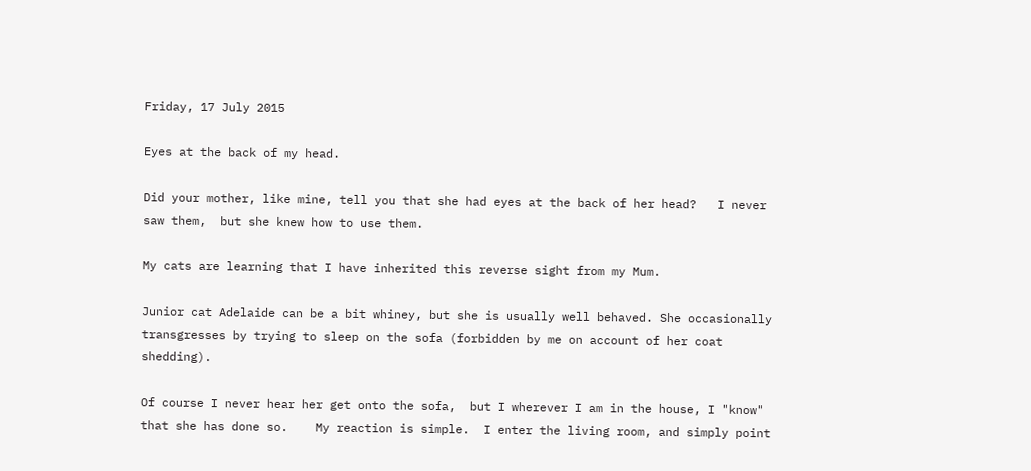Friday, 17 July 2015

Eyes at the back of my head.

Did your mother, like mine, tell you that she had eyes at the back of her head?   I never saw them,  but she knew how to use them.

My cats are learning that I have inherited this reverse sight from my Mum.

Junior cat Adelaide can be a bit whiney, but she is usually well behaved. She occasionally transgresses by trying to sleep on the sofa (forbidden by me on account of her coat shedding).

Of course I never hear her get onto the sofa,  but I wherever I am in the house, I "know"  that she has done so.    My reaction is simple.  I enter the living room, and simply point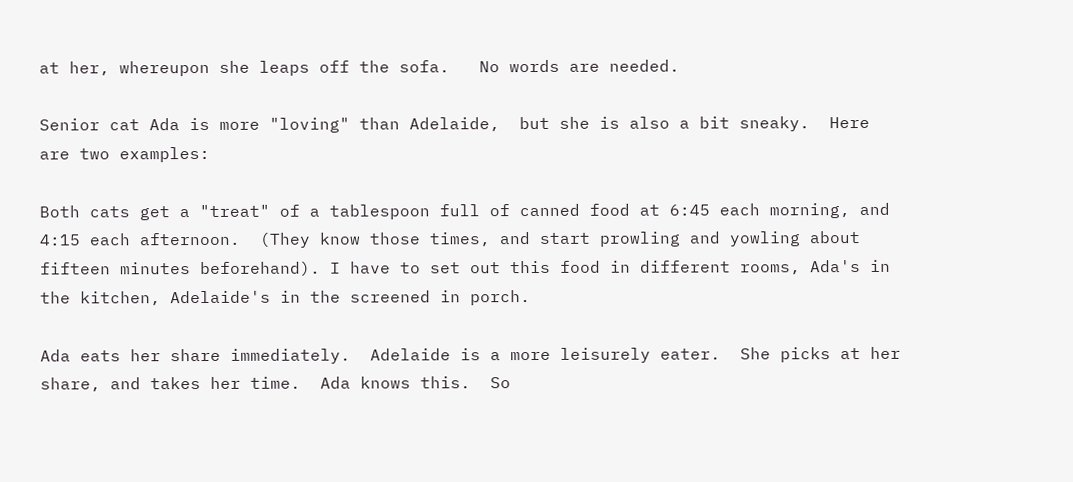at her, whereupon she leaps off the sofa.   No words are needed.

Senior cat Ada is more "loving" than Adelaide,  but she is also a bit sneaky.  Here are two examples:

Both cats get a "treat" of a tablespoon full of canned food at 6:45 each morning, and 4:15 each afternoon.  (They know those times, and start prowling and yowling about fifteen minutes beforehand). I have to set out this food in different rooms, Ada's in the kitchen, Adelaide's in the screened in porch.

Ada eats her share immediately.  Adelaide is a more leisurely eater.  She picks at her share, and takes her time.  Ada knows this.  So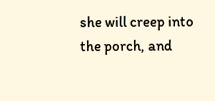she will creep into the porch, and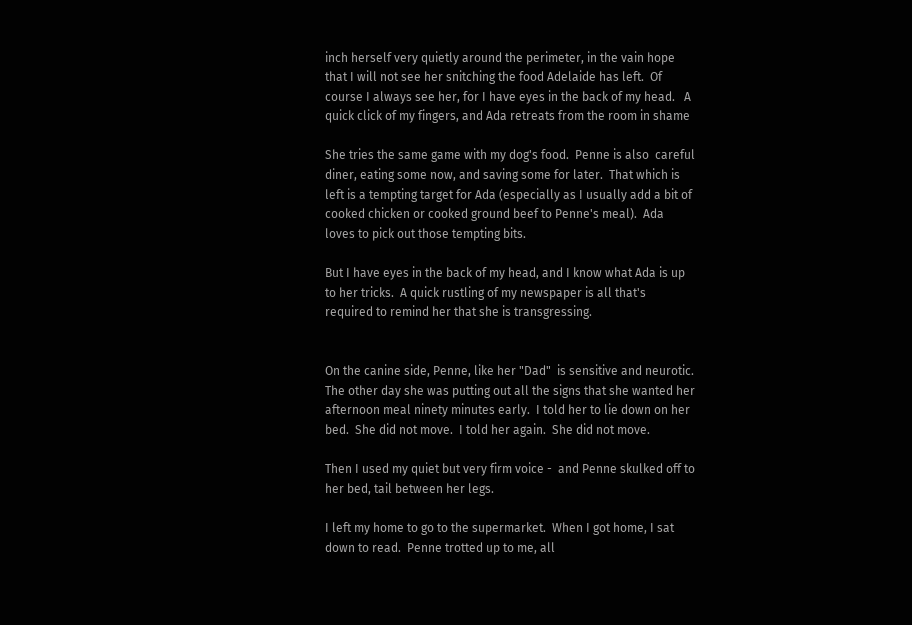inch herself very quietly around the perimeter, in the vain hope that I will not see her snitching the food Adelaide has left.  Of course I always see her, for I have eyes in the back of my head.   A quick click of my fingers, and Ada retreats from the room in shame

She tries the same game with my dog's food.  Penne is also  careful diner, eating some now, and saving some for later.  That which is left is a tempting target for Ada (especially as I usually add a bit of cooked chicken or cooked ground beef to Penne's meal).  Ada loves to pick out those tempting bits.

But I have eyes in the back of my head, and I know what Ada is up to her tricks.  A quick rustling of my newspaper is all that's required to remind her that she is transgressing.


On the canine side, Penne, like her "Dad"  is sensitive and neurotic.  The other day she was putting out all the signs that she wanted her afternoon meal ninety minutes early.  I told her to lie down on her bed.  She did not move.  I told her again.  She did not move.

Then I used my quiet but very firm voice -  and Penne skulked off to her bed, tail between her legs.

I left my home to go to the supermarket.  When I got home, I sat down to read.  Penne trotted up to me, all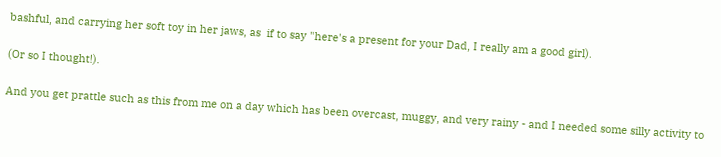bashful, and carrying her soft toy in her jaws, as  if to say "here's a present for your Dad, I really am a good girl).

(Or so I thought!).

And you get prattle such as this from me on a day which has been overcast, muggy, and very rainy - and I needed some silly activity to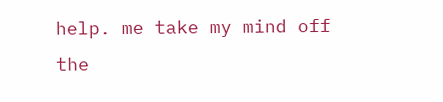help. me take my mind off the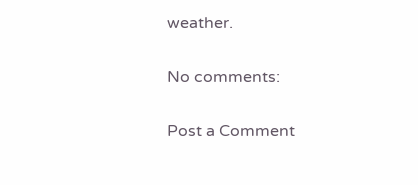weather.

No comments:

Post a Comment